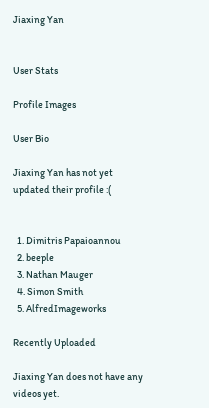Jiaxing Yan


User Stats

Profile Images

User Bio

Jiaxing Yan has not yet updated their profile :(


  1. Dimitris Papaioannou
  2. beeple
  3. Nathan Mauger
  4. Simon Smith
  5. AlfredImageworks

Recently Uploaded

Jiaxing Yan does not have any videos yet.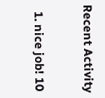Recent Activity

  1. nice job! 10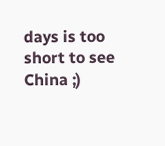days is too short to see China ;)